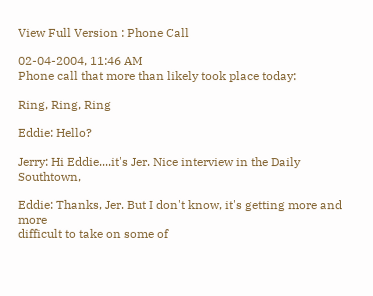View Full Version : Phone Call

02-04-2004, 11:46 AM
Phone call that more than likely took place today:

Ring, Ring, Ring

Eddie: Hello?

Jerry: Hi Eddie....it's Jer. Nice interview in the Daily Southtown,

Eddie: Thanks, Jer. But I don't know, it's getting more and more
difficult to take on some of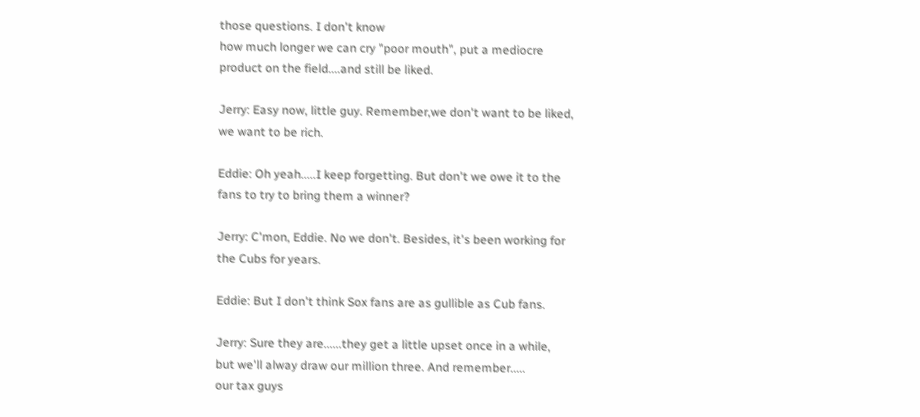those questions. I don't know
how much longer we can cry "poor mouth", put a mediocre
product on the field....and still be liked.

Jerry: Easy now, little guy. Remember,we don't want to be liked,
we want to be rich.

Eddie: Oh yeah.....I keep forgetting. But don't we owe it to the
fans to try to bring them a winner?

Jerry: C'mon, Eddie. No we don't. Besides, it's been working for
the Cubs for years.

Eddie: But I don't think Sox fans are as gullible as Cub fans.

Jerry: Sure they are......they get a little upset once in a while,
but we'll alway draw our million three. And remember.....
our tax guys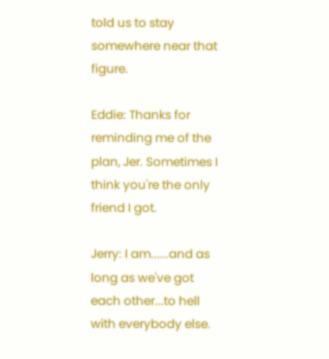told us to stay somewhere near that figure.

Eddie: Thanks for reminding me of the plan, Jer. Sometimes I
think you're the only friend I got.

Jerry: I am......and as long as we've got each other...to hell
with everybody else.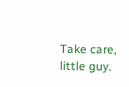Take care, little guy.